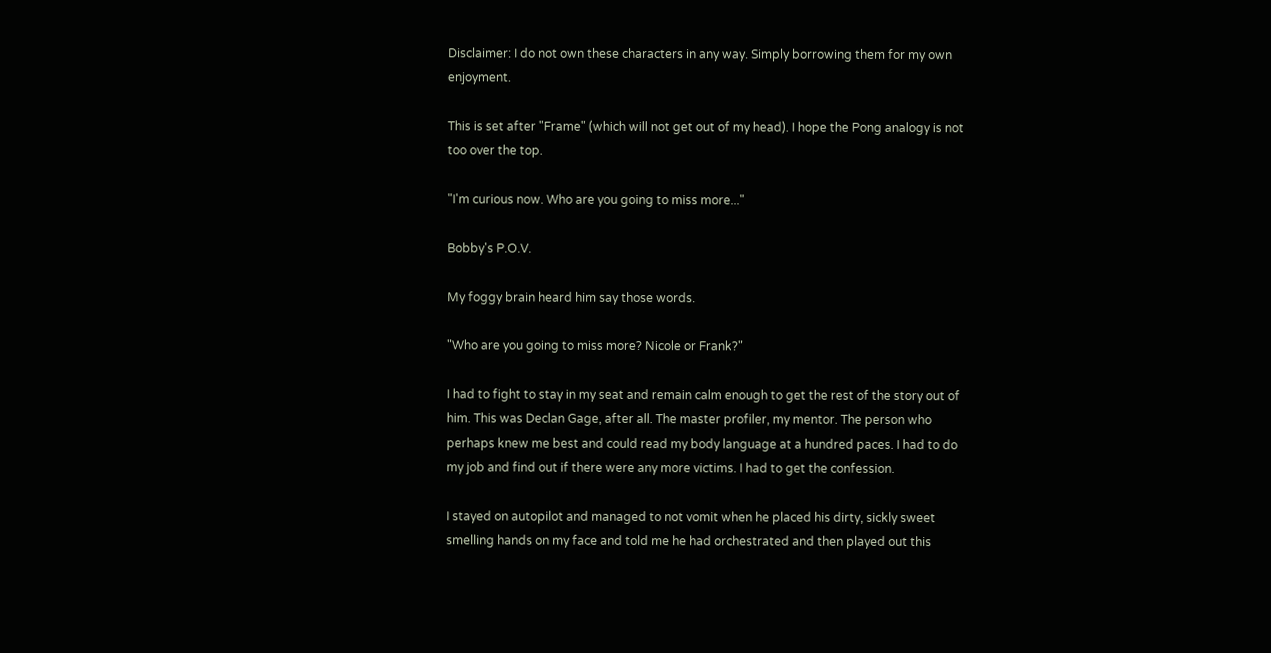Disclaimer: I do not own these characters in any way. Simply borrowing them for my own enjoyment.

This is set after "Frame" (which will not get out of my head). I hope the Pong analogy is not too over the top.

"I'm curious now. Who are you going to miss more..."

Bobby's P.O.V.

My foggy brain heard him say those words.

"Who are you going to miss more? Nicole or Frank?"

I had to fight to stay in my seat and remain calm enough to get the rest of the story out of him. This was Declan Gage, after all. The master profiler, my mentor. The person who perhaps knew me best and could read my body language at a hundred paces. I had to do my job and find out if there were any more victims. I had to get the confession.

I stayed on autopilot and managed to not vomit when he placed his dirty, sickly sweet smelling hands on my face and told me he had orchestrated and then played out this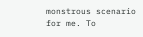monstrous scenario for me. To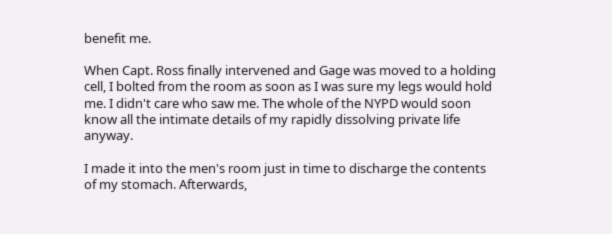benefit me.

When Capt. Ross finally intervened and Gage was moved to a holding cell, I bolted from the room as soon as I was sure my legs would hold me. I didn't care who saw me. The whole of the NYPD would soon know all the intimate details of my rapidly dissolving private life anyway.

I made it into the men's room just in time to discharge the contents of my stomach. Afterwards,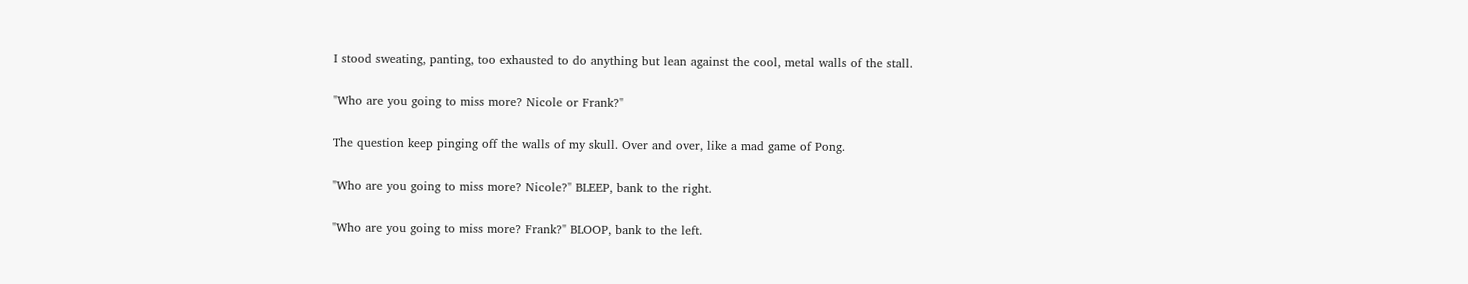I stood sweating, panting, too exhausted to do anything but lean against the cool, metal walls of the stall.

"Who are you going to miss more? Nicole or Frank?"

The question keep pinging off the walls of my skull. Over and over, like a mad game of Pong.

"Who are you going to miss more? Nicole?" BLEEP, bank to the right.

"Who are you going to miss more? Frank?" BLOOP, bank to the left.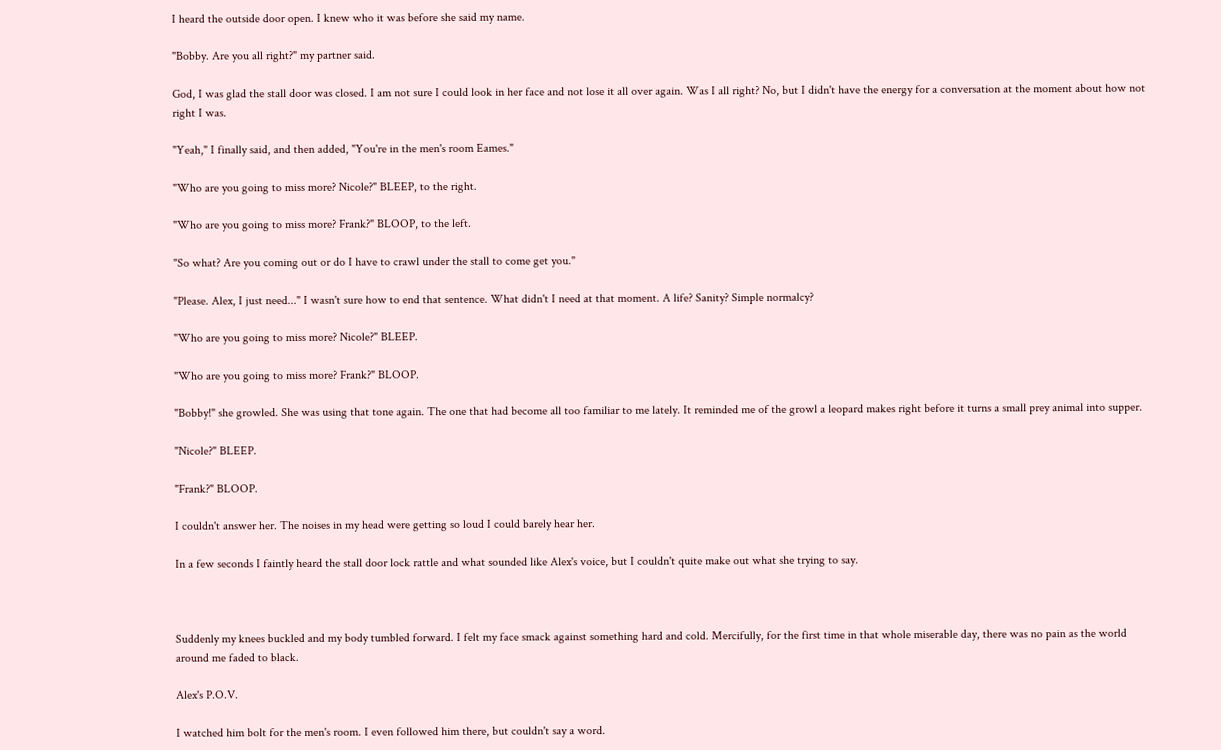I heard the outside door open. I knew who it was before she said my name.

"Bobby. Are you all right?" my partner said.

God, I was glad the stall door was closed. I am not sure I could look in her face and not lose it all over again. Was I all right? No, but I didn't have the energy for a conversation at the moment about how not right I was.

"Yeah," I finally said, and then added, "You're in the men's room Eames."

"Who are you going to miss more? Nicole?" BLEEP, to the right.

"Who are you going to miss more? Frank?" BLOOP, to the left.

"So what? Are you coming out or do I have to crawl under the stall to come get you."

"Please. Alex, I just need..." I wasn't sure how to end that sentence. What didn't I need at that moment. A life? Sanity? Simple normalcy?

"Who are you going to miss more? Nicole?" BLEEP.

"Who are you going to miss more? Frank?" BLOOP.

"Bobby!" she growled. She was using that tone again. The one that had become all too familiar to me lately. It reminded me of the growl a leopard makes right before it turns a small prey animal into supper.

"Nicole?" BLEEP.

"Frank?" BLOOP.

I couldn't answer her. The noises in my head were getting so loud I could barely hear her.

In a few seconds I faintly heard the stall door lock rattle and what sounded like Alex's voice, but I couldn't quite make out what she trying to say.



Suddenly my knees buckled and my body tumbled forward. I felt my face smack against something hard and cold. Mercifully, for the first time in that whole miserable day, there was no pain as the world around me faded to black.

Alex's P.O.V.

I watched him bolt for the men's room. I even followed him there, but couldn't say a word.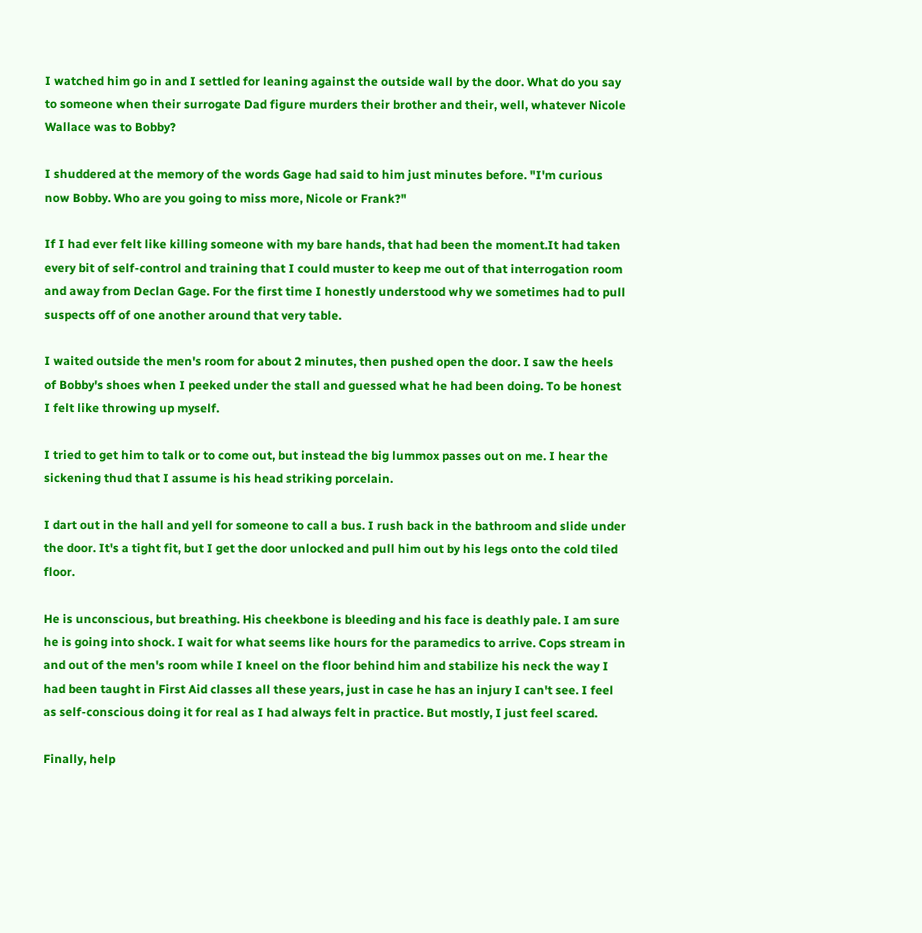I watched him go in and I settled for leaning against the outside wall by the door. What do you say to someone when their surrogate Dad figure murders their brother and their, well, whatever Nicole Wallace was to Bobby?

I shuddered at the memory of the words Gage had said to him just minutes before. "I'm curious now Bobby. Who are you going to miss more, Nicole or Frank?"

If I had ever felt like killing someone with my bare hands, that had been the moment.It had taken every bit of self-control and training that I could muster to keep me out of that interrogation room and away from Declan Gage. For the first time I honestly understood why we sometimes had to pull suspects off of one another around that very table.

I waited outside the men's room for about 2 minutes, then pushed open the door. I saw the heels of Bobby's shoes when I peeked under the stall and guessed what he had been doing. To be honest I felt like throwing up myself.

I tried to get him to talk or to come out, but instead the big lummox passes out on me. I hear the sickening thud that I assume is his head striking porcelain.

I dart out in the hall and yell for someone to call a bus. I rush back in the bathroom and slide under the door. It's a tight fit, but I get the door unlocked and pull him out by his legs onto the cold tiled floor.

He is unconscious, but breathing. His cheekbone is bleeding and his face is deathly pale. I am sure he is going into shock. I wait for what seems like hours for the paramedics to arrive. Cops stream in and out of the men's room while I kneel on the floor behind him and stabilize his neck the way I had been taught in First Aid classes all these years, just in case he has an injury I can't see. I feel as self-conscious doing it for real as I had always felt in practice. But mostly, I just feel scared.

Finally, help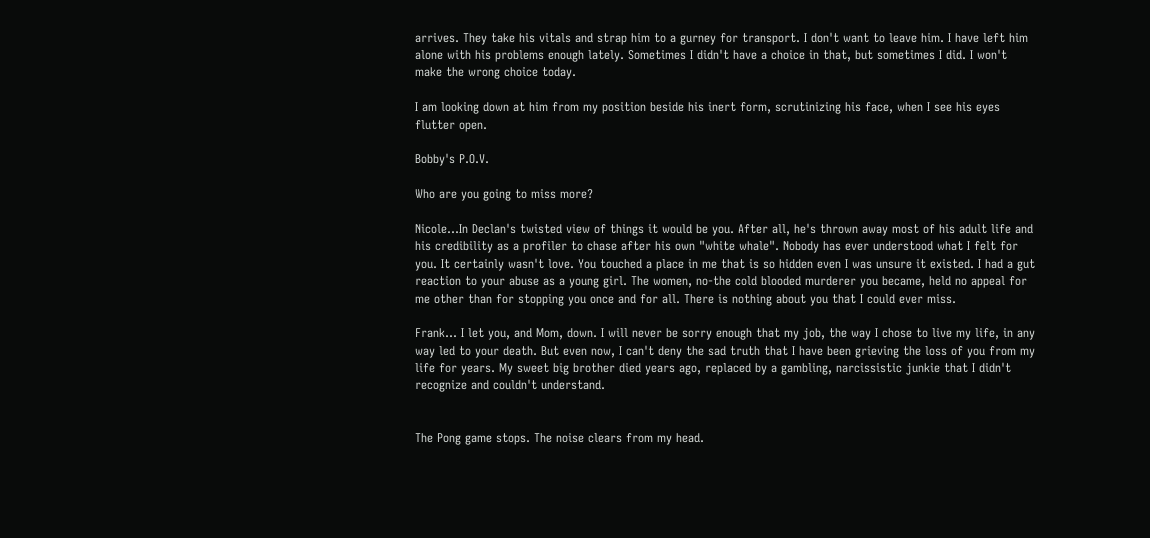arrives. They take his vitals and strap him to a gurney for transport. I don't want to leave him. I have left him alone with his problems enough lately. Sometimes I didn't have a choice in that, but sometimes I did. I won't make the wrong choice today.

I am looking down at him from my position beside his inert form, scrutinizing his face, when I see his eyes flutter open.

Bobby's P.O.V.

Who are you going to miss more?

Nicole...In Declan's twisted view of things it would be you. After all, he's thrown away most of his adult life and his credibility as a profiler to chase after his own "white whale". Nobody has ever understood what I felt for you. It certainly wasn't love. You touched a place in me that is so hidden even I was unsure it existed. I had a gut reaction to your abuse as a young girl. The women, no-the cold blooded murderer you became, held no appeal for me other than for stopping you once and for all. There is nothing about you that I could ever miss.

Frank... I let you, and Mom, down. I will never be sorry enough that my job, the way I chose to live my life, in any way led to your death. But even now, I can't deny the sad truth that I have been grieving the loss of you from my life for years. My sweet big brother died years ago, replaced by a gambling, narcissistic junkie that I didn't recognize and couldn't understand.


The Pong game stops. The noise clears from my head.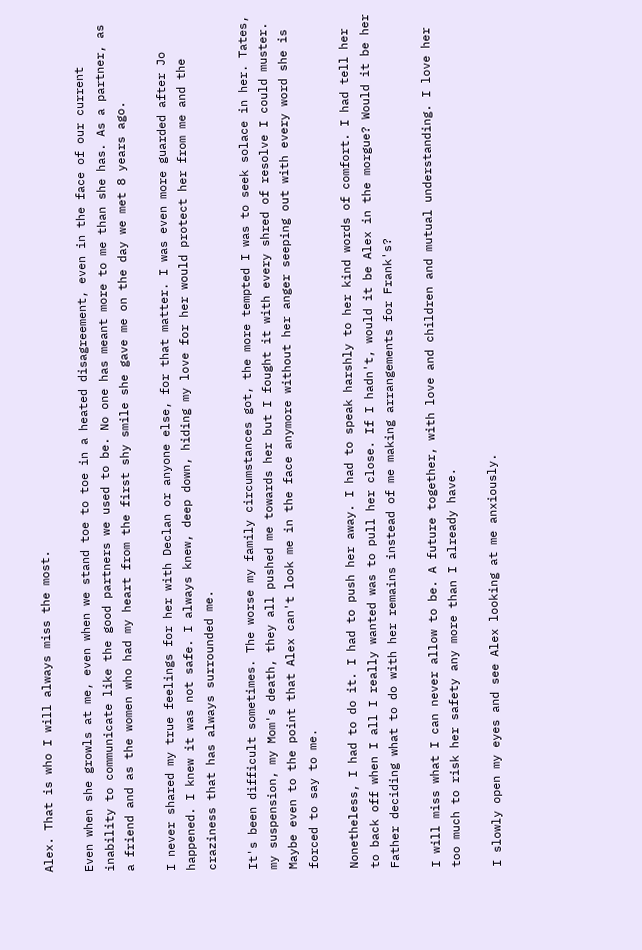Alex. That is who I will always miss the most.

Even when she growls at me, even when we stand toe to toe in a heated disagreement, even in the face of our current inability to communicate like the good partners we used to be. No one has meant more to me than she has. As a partner, as a friend and as the women who had my heart from the first shy smile she gave me on the day we met 8 years ago.

I never shared my true feelings for her with Declan or anyone else, for that matter. I was even more guarded after Jo happened. I knew it was not safe. I always knew, deep down, hiding my love for her would protect her from me and the craziness that has always surrounded me.

It's been difficult sometimes. The worse my family circumstances got, the more tempted I was to seek solace in her. Tates, my suspension, my Mom's death, they all pushed me towards her but I fought it with every shred of resolve I could muster. Maybe even to the point that Alex can't look me in the face anymore without her anger seeping out with every word she is forced to say to me.

Nonetheless, I had to do it. I had to push her away. I had to speak harshly to her kind words of comfort. I had tell her to back off when I all I really wanted was to pull her close. If I hadn't, would it be Alex in the morgue? Would it be her Father deciding what to do with her remains instead of me making arrangements for Frank's?

I will miss what I can never allow to be. A future together, with love and children and mutual understanding. I love her too much to risk her safety any more than I already have.

I slowly open my eyes and see Alex looking at me anxiously.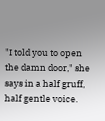"I told you to open the damn door," she says in a half gruff, half gentle voice.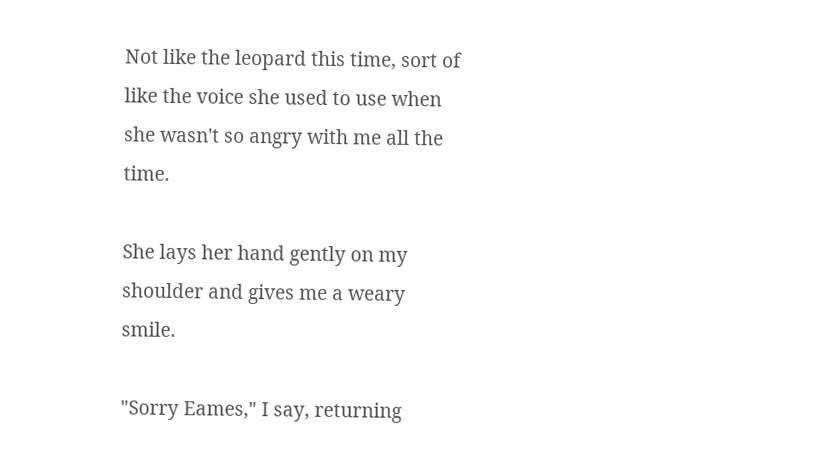Not like the leopard this time, sort of like the voice she used to use when she wasn't so angry with me all the time.

She lays her hand gently on my shoulder and gives me a weary smile.

"Sorry Eames," I say, returning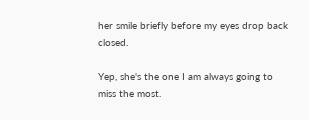her smile briefly before my eyes drop back closed.

Yep, she's the one I am always going to miss the most.